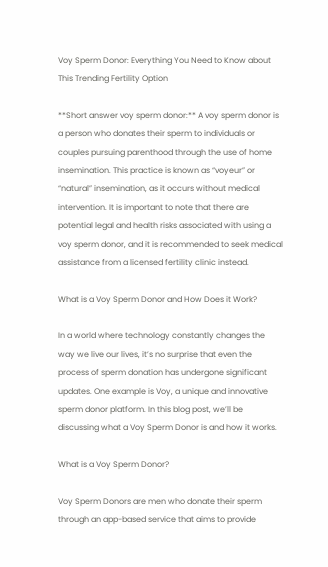Voy Sperm Donor: Everything You Need to Know about This Trending Fertility Option

**Short answer voy sperm donor:** A voy sperm donor is a person who donates their sperm to individuals or couples pursuing parenthood through the use of home insemination. This practice is known as “voyeur” or “natural” insemination, as it occurs without medical intervention. It is important to note that there are potential legal and health risks associated with using a voy sperm donor, and it is recommended to seek medical assistance from a licensed fertility clinic instead.

What is a Voy Sperm Donor and How Does it Work?

In a world where technology constantly changes the way we live our lives, it’s no surprise that even the process of sperm donation has undergone significant updates. One example is Voy, a unique and innovative sperm donor platform. In this blog post, we’ll be discussing what a Voy Sperm Donor is and how it works.

What is a Voy Sperm Donor?

Voy Sperm Donors are men who donate their sperm through an app-based service that aims to provide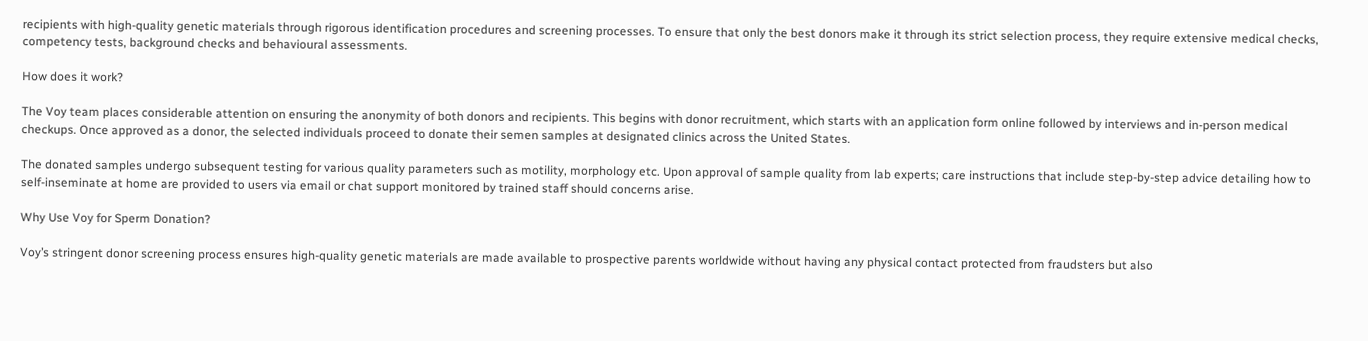recipients with high-quality genetic materials through rigorous identification procedures and screening processes. To ensure that only the best donors make it through its strict selection process, they require extensive medical checks, competency tests, background checks and behavioural assessments.

How does it work?

The Voy team places considerable attention on ensuring the anonymity of both donors and recipients. This begins with donor recruitment, which starts with an application form online followed by interviews and in-person medical checkups. Once approved as a donor, the selected individuals proceed to donate their semen samples at designated clinics across the United States.

The donated samples undergo subsequent testing for various quality parameters such as motility, morphology etc. Upon approval of sample quality from lab experts; care instructions that include step-by-step advice detailing how to self-inseminate at home are provided to users via email or chat support monitored by trained staff should concerns arise.

Why Use Voy for Sperm Donation?

Voy’s stringent donor screening process ensures high-quality genetic materials are made available to prospective parents worldwide without having any physical contact protected from fraudsters but also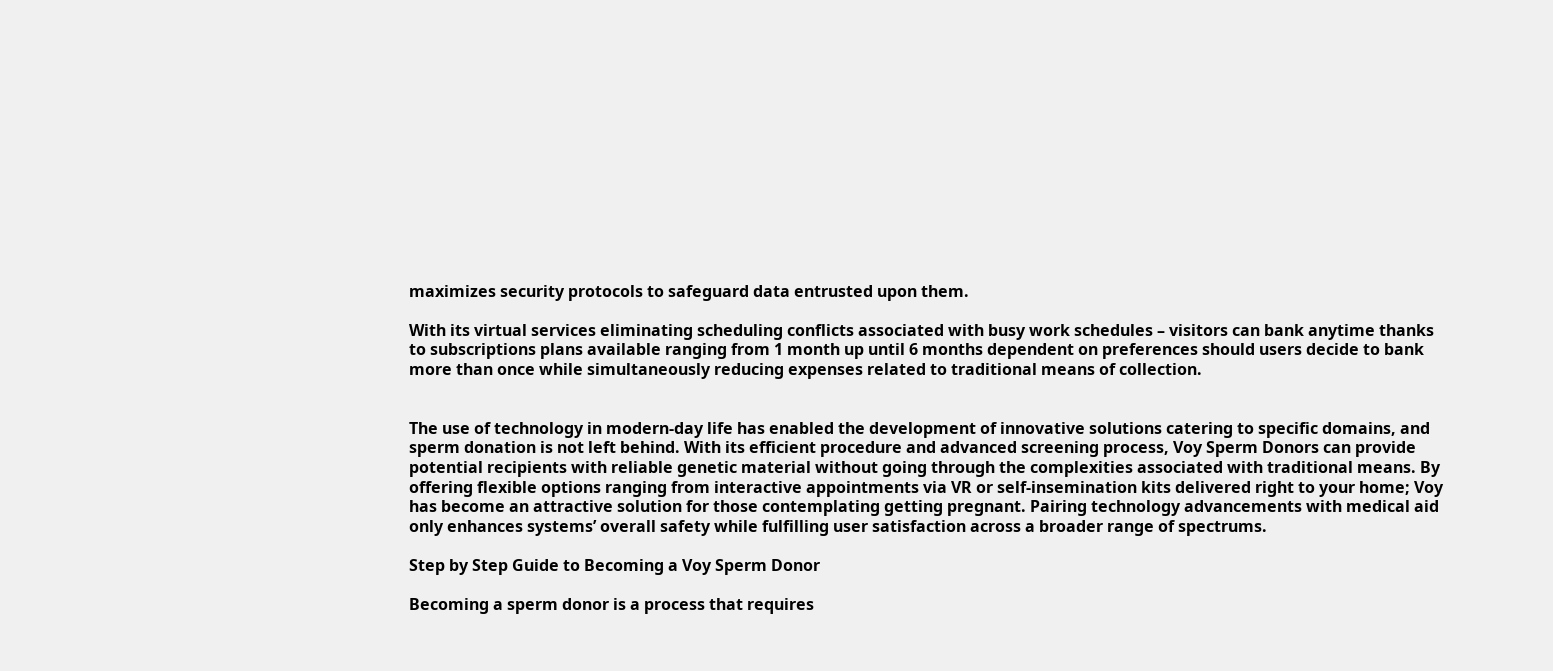maximizes security protocols to safeguard data entrusted upon them.

With its virtual services eliminating scheduling conflicts associated with busy work schedules – visitors can bank anytime thanks to subscriptions plans available ranging from 1 month up until 6 months dependent on preferences should users decide to bank more than once while simultaneously reducing expenses related to traditional means of collection.


The use of technology in modern-day life has enabled the development of innovative solutions catering to specific domains, and sperm donation is not left behind. With its efficient procedure and advanced screening process, Voy Sperm Donors can provide potential recipients with reliable genetic material without going through the complexities associated with traditional means. By offering flexible options ranging from interactive appointments via VR or self-insemination kits delivered right to your home; Voy has become an attractive solution for those contemplating getting pregnant. Pairing technology advancements with medical aid only enhances systems’ overall safety while fulfilling user satisfaction across a broader range of spectrums.

Step by Step Guide to Becoming a Voy Sperm Donor

Becoming a sperm donor is a process that requires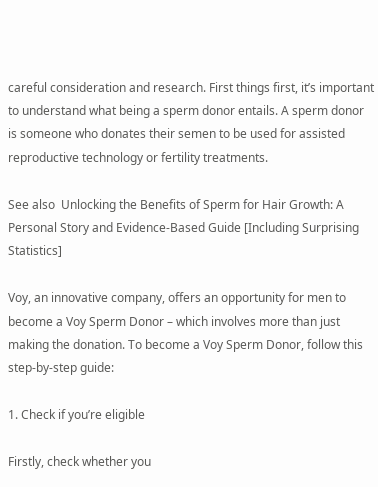careful consideration and research. First things first, it’s important to understand what being a sperm donor entails. A sperm donor is someone who donates their semen to be used for assisted reproductive technology or fertility treatments.

See also  Unlocking the Benefits of Sperm for Hair Growth: A Personal Story and Evidence-Based Guide [Including Surprising Statistics]

Voy, an innovative company, offers an opportunity for men to become a Voy Sperm Donor – which involves more than just making the donation. To become a Voy Sperm Donor, follow this step-by-step guide:

1. Check if you’re eligible

Firstly, check whether you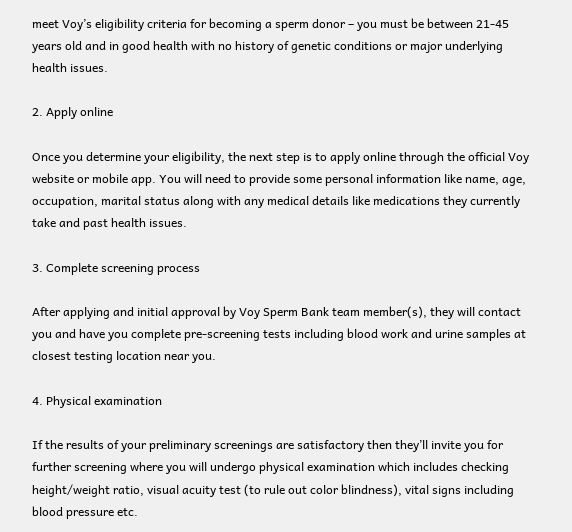meet Voy’s eligibility criteria for becoming a sperm donor – you must be between 21-45 years old and in good health with no history of genetic conditions or major underlying health issues.

2. Apply online

Once you determine your eligibility, the next step is to apply online through the official Voy website or mobile app. You will need to provide some personal information like name, age, occupation, marital status along with any medical details like medications they currently take and past health issues.

3. Complete screening process

After applying and initial approval by Voy Sperm Bank team member(s), they will contact you and have you complete pre-screening tests including blood work and urine samples at closest testing location near you.

4. Physical examination

If the results of your preliminary screenings are satisfactory then they’ll invite you for further screening where you will undergo physical examination which includes checking height/weight ratio, visual acuity test (to rule out color blindness), vital signs including blood pressure etc.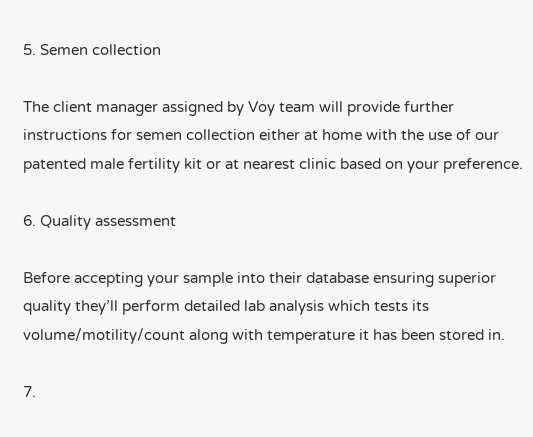5. Semen collection

The client manager assigned by Voy team will provide further instructions for semen collection either at home with the use of our patented male fertility kit or at nearest clinic based on your preference.

6. Quality assessment

Before accepting your sample into their database ensuring superior quality they’ll perform detailed lab analysis which tests its volume/motility/count along with temperature it has been stored in.

7.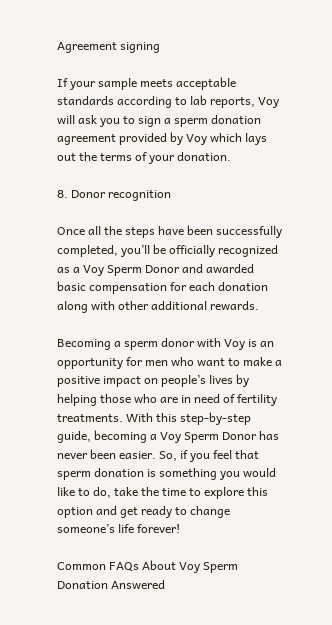Agreement signing

If your sample meets acceptable standards according to lab reports, Voy will ask you to sign a sperm donation agreement provided by Voy which lays out the terms of your donation.

8. Donor recognition

Once all the steps have been successfully completed, you’ll be officially recognized as a Voy Sperm Donor and awarded basic compensation for each donation along with other additional rewards.

Becoming a sperm donor with Voy is an opportunity for men who want to make a positive impact on people’s lives by helping those who are in need of fertility treatments. With this step-by-step guide, becoming a Voy Sperm Donor has never been easier. So, if you feel that sperm donation is something you would like to do, take the time to explore this option and get ready to change someone’s life forever!

Common FAQs About Voy Sperm Donation Answered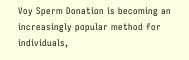Voy Sperm Donation is becoming an increasingly popular method for individuals,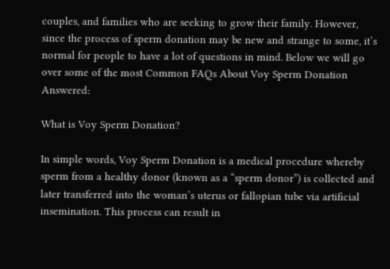couples, and families who are seeking to grow their family. However, since the process of sperm donation may be new and strange to some, it’s normal for people to have a lot of questions in mind. Below we will go over some of the most Common FAQs About Voy Sperm Donation Answered:

What is Voy Sperm Donation?

In simple words, Voy Sperm Donation is a medical procedure whereby sperm from a healthy donor (known as a “sperm donor”) is collected and later transferred into the woman’s uterus or fallopian tube via artificial insemination. This process can result in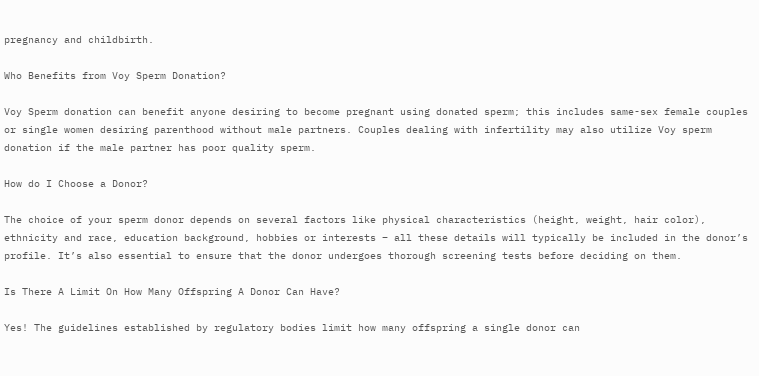pregnancy and childbirth.

Who Benefits from Voy Sperm Donation?

Voy Sperm donation can benefit anyone desiring to become pregnant using donated sperm; this includes same-sex female couples or single women desiring parenthood without male partners. Couples dealing with infertility may also utilize Voy sperm donation if the male partner has poor quality sperm.

How do I Choose a Donor?

The choice of your sperm donor depends on several factors like physical characteristics (height, weight, hair color), ethnicity and race, education background, hobbies or interests – all these details will typically be included in the donor’s profile. It’s also essential to ensure that the donor undergoes thorough screening tests before deciding on them.

Is There A Limit On How Many Offspring A Donor Can Have?

Yes! The guidelines established by regulatory bodies limit how many offspring a single donor can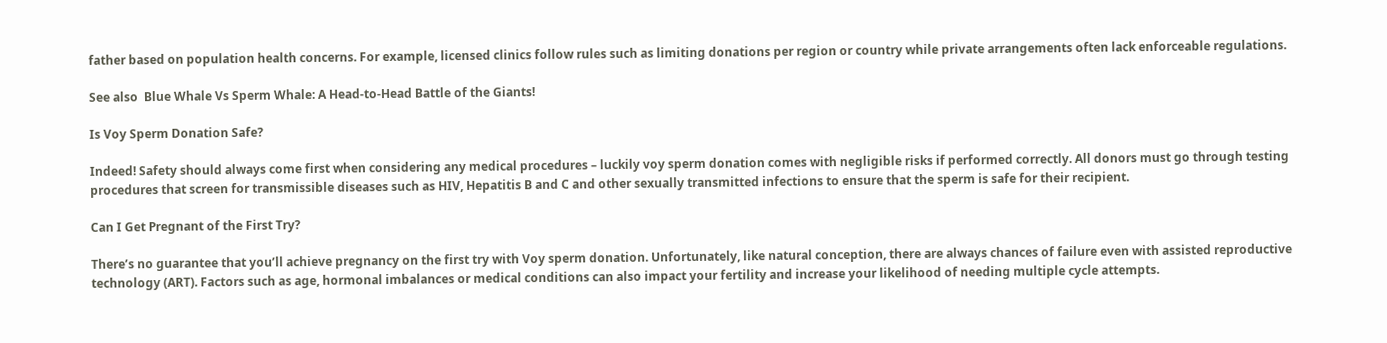father based on population health concerns. For example, licensed clinics follow rules such as limiting donations per region or country while private arrangements often lack enforceable regulations.

See also  Blue Whale Vs Sperm Whale: A Head-to-Head Battle of the Giants!

Is Voy Sperm Donation Safe?

Indeed! Safety should always come first when considering any medical procedures – luckily voy sperm donation comes with negligible risks if performed correctly. All donors must go through testing procedures that screen for transmissible diseases such as HIV, Hepatitis B and C and other sexually transmitted infections to ensure that the sperm is safe for their recipient.

Can I Get Pregnant of the First Try?

There’s no guarantee that you’ll achieve pregnancy on the first try with Voy sperm donation. Unfortunately, like natural conception, there are always chances of failure even with assisted reproductive technology (ART). Factors such as age, hormonal imbalances or medical conditions can also impact your fertility and increase your likelihood of needing multiple cycle attempts.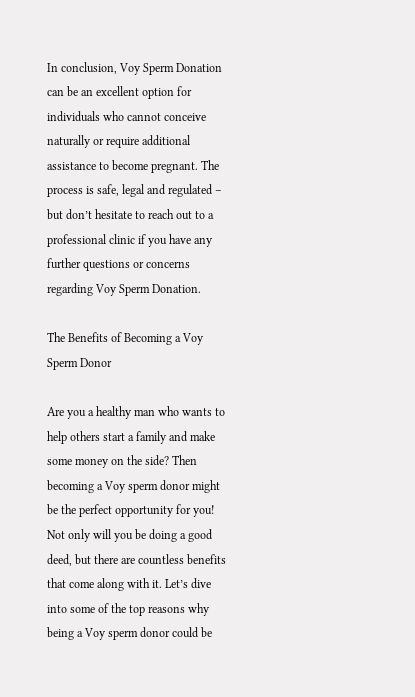In conclusion, Voy Sperm Donation can be an excellent option for individuals who cannot conceive naturally or require additional assistance to become pregnant. The process is safe, legal and regulated – but don’t hesitate to reach out to a professional clinic if you have any further questions or concerns regarding Voy Sperm Donation.

The Benefits of Becoming a Voy Sperm Donor

Are you a healthy man who wants to help others start a family and make some money on the side? Then becoming a Voy sperm donor might be the perfect opportunity for you! Not only will you be doing a good deed, but there are countless benefits that come along with it. Let’s dive into some of the top reasons why being a Voy sperm donor could be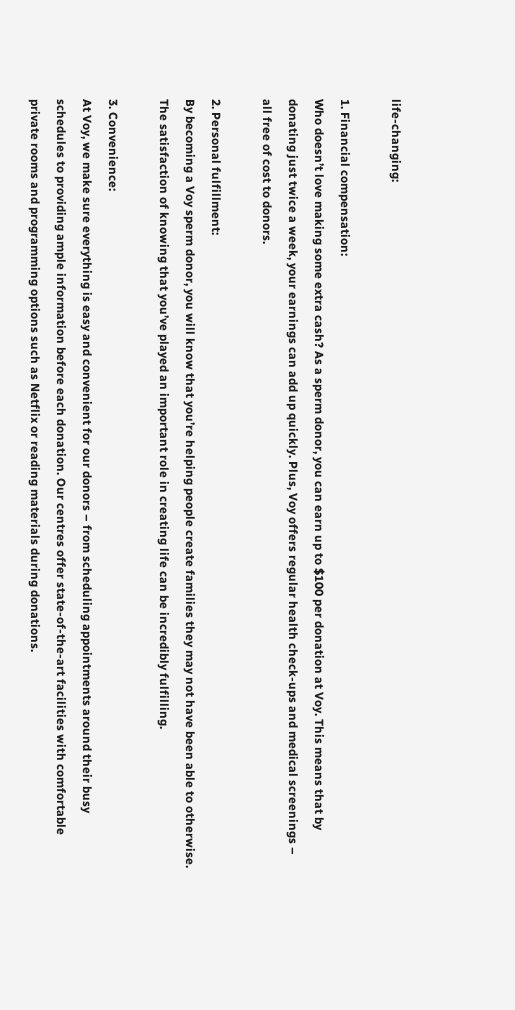life-changing:

1. Financial compensation:
Who doesn’t love making some extra cash? As a sperm donor, you can earn up to $100 per donation at Voy. This means that by donating just twice a week, your earnings can add up quickly. Plus, Voy offers regular health check-ups and medical screenings – all free of cost to donors.

2. Personal fulfillment:
By becoming a Voy sperm donor, you will know that you’re helping people create families they may not have been able to otherwise. The satisfaction of knowing that you’ve played an important role in creating life can be incredibly fulfilling.

3. Convenience:
At Voy, we make sure everything is easy and convenient for our donors – from scheduling appointments around their busy schedules to providing ample information before each donation. Our centres offer state-of-the-art facilities with comfortable private rooms and programming options such as Netflix or reading materials during donations.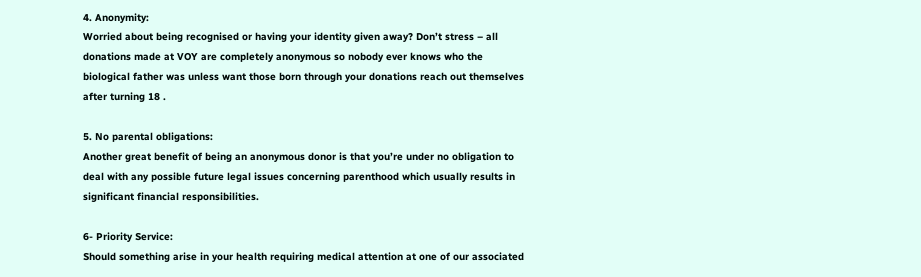4. Anonymity:
Worried about being recognised or having your identity given away? Don’t stress – all donations made at VOY are completely anonymous so nobody ever knows who the biological father was unless want those born through your donations reach out themselves after turning 18 .

5. No parental obligations:
Another great benefit of being an anonymous donor is that you’re under no obligation to deal with any possible future legal issues concerning parenthood which usually results in significant financial responsibilities.

6- Priority Service:
Should something arise in your health requiring medical attention at one of our associated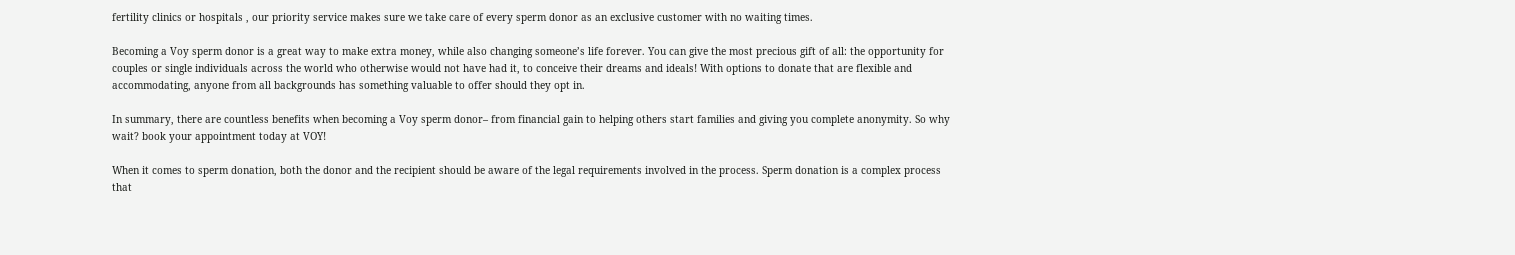fertility clinics or hospitals , our priority service makes sure we take care of every sperm donor as an exclusive customer with no waiting times.

Becoming a Voy sperm donor is a great way to make extra money, while also changing someone’s life forever. You can give the most precious gift of all: the opportunity for couples or single individuals across the world who otherwise would not have had it, to conceive their dreams and ideals! With options to donate that are flexible and accommodating, anyone from all backgrounds has something valuable to offer should they opt in.

In summary, there are countless benefits when becoming a Voy sperm donor– from financial gain to helping others start families and giving you complete anonymity. So why wait? book your appointment today at VOY!

When it comes to sperm donation, both the donor and the recipient should be aware of the legal requirements involved in the process. Sperm donation is a complex process that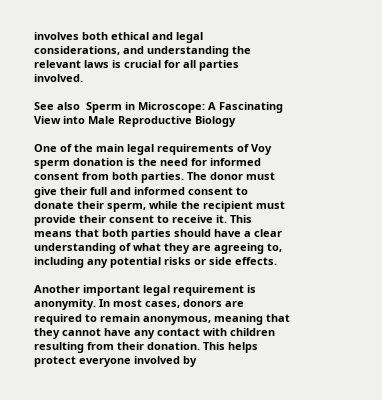involves both ethical and legal considerations, and understanding the relevant laws is crucial for all parties involved.

See also  Sperm in Microscope: A Fascinating View into Male Reproductive Biology

One of the main legal requirements of Voy sperm donation is the need for informed consent from both parties. The donor must give their full and informed consent to donate their sperm, while the recipient must provide their consent to receive it. This means that both parties should have a clear understanding of what they are agreeing to, including any potential risks or side effects.

Another important legal requirement is anonymity. In most cases, donors are required to remain anonymous, meaning that they cannot have any contact with children resulting from their donation. This helps protect everyone involved by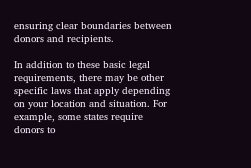ensuring clear boundaries between donors and recipients.

In addition to these basic legal requirements, there may be other specific laws that apply depending on your location and situation. For example, some states require donors to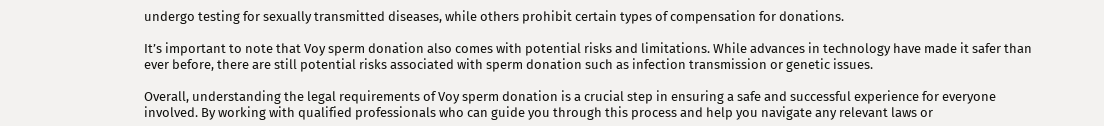undergo testing for sexually transmitted diseases, while others prohibit certain types of compensation for donations.

It’s important to note that Voy sperm donation also comes with potential risks and limitations. While advances in technology have made it safer than ever before, there are still potential risks associated with sperm donation such as infection transmission or genetic issues.

Overall, understanding the legal requirements of Voy sperm donation is a crucial step in ensuring a safe and successful experience for everyone involved. By working with qualified professionals who can guide you through this process and help you navigate any relevant laws or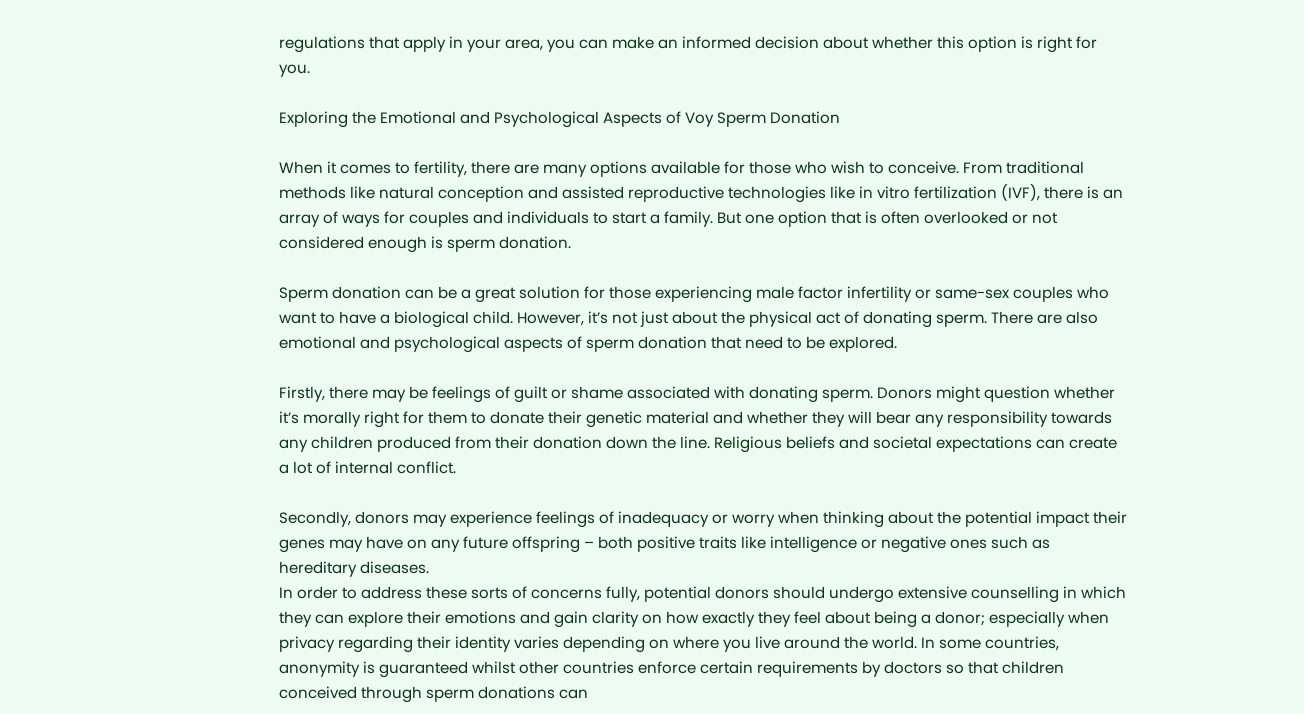regulations that apply in your area, you can make an informed decision about whether this option is right for you.

Exploring the Emotional and Psychological Aspects of Voy Sperm Donation

When it comes to fertility, there are many options available for those who wish to conceive. From traditional methods like natural conception and assisted reproductive technologies like in vitro fertilization (IVF), there is an array of ways for couples and individuals to start a family. But one option that is often overlooked or not considered enough is sperm donation.

Sperm donation can be a great solution for those experiencing male factor infertility or same-sex couples who want to have a biological child. However, it’s not just about the physical act of donating sperm. There are also emotional and psychological aspects of sperm donation that need to be explored.

Firstly, there may be feelings of guilt or shame associated with donating sperm. Donors might question whether it’s morally right for them to donate their genetic material and whether they will bear any responsibility towards any children produced from their donation down the line. Religious beliefs and societal expectations can create a lot of internal conflict.

Secondly, donors may experience feelings of inadequacy or worry when thinking about the potential impact their genes may have on any future offspring – both positive traits like intelligence or negative ones such as hereditary diseases.
In order to address these sorts of concerns fully, potential donors should undergo extensive counselling in which they can explore their emotions and gain clarity on how exactly they feel about being a donor; especially when privacy regarding their identity varies depending on where you live around the world. In some countries, anonymity is guaranteed whilst other countries enforce certain requirements by doctors so that children conceived through sperm donations can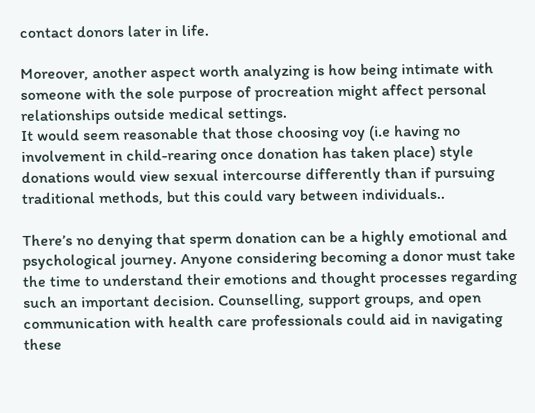contact donors later in life.

Moreover, another aspect worth analyzing is how being intimate with someone with the sole purpose of procreation might affect personal relationships outside medical settings.
It would seem reasonable that those choosing voy (i.e having no involvement in child-rearing once donation has taken place) style donations would view sexual intercourse differently than if pursuing traditional methods, but this could vary between individuals..

There’s no denying that sperm donation can be a highly emotional and psychological journey. Anyone considering becoming a donor must take the time to understand their emotions and thought processes regarding such an important decision. Counselling, support groups, and open communication with health care professionals could aid in navigating these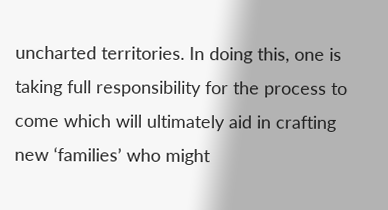uncharted territories. In doing this, one is taking full responsibility for the process to come which will ultimately aid in crafting new ‘families’ who might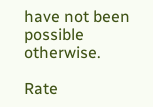have not been possible otherwise.

Rate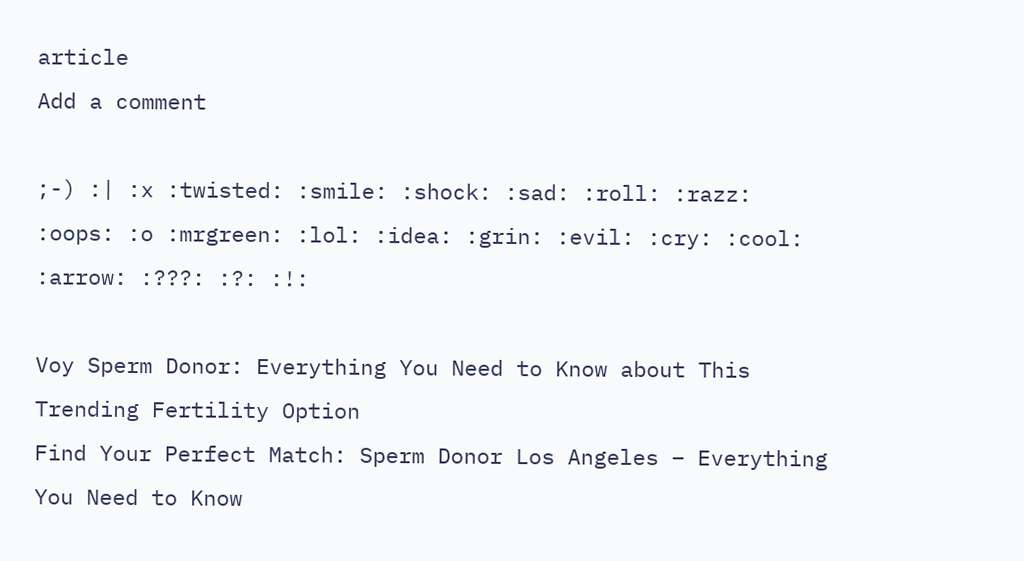article
Add a comment

;-) :| :x :twisted: :smile: :shock: :sad: :roll: :razz: :oops: :o :mrgreen: :lol: :idea: :grin: :evil: :cry: :cool: :arrow: :???: :?: :!:

Voy Sperm Donor: Everything You Need to Know about This Trending Fertility Option
Find Your Perfect Match: Sperm Donor Los Angeles – Everything You Need to Know